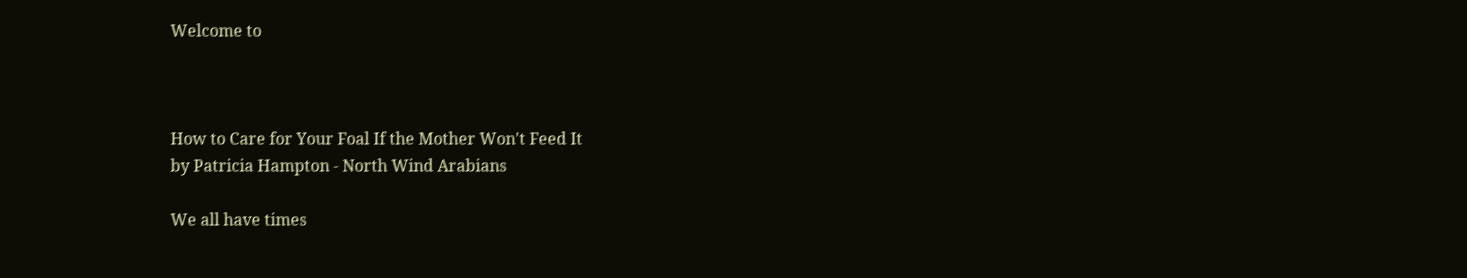Welcome to



How to Care for Your Foal If the Mother Won't Feed It
by Patricia Hampton - North Wind Arabians

We all have times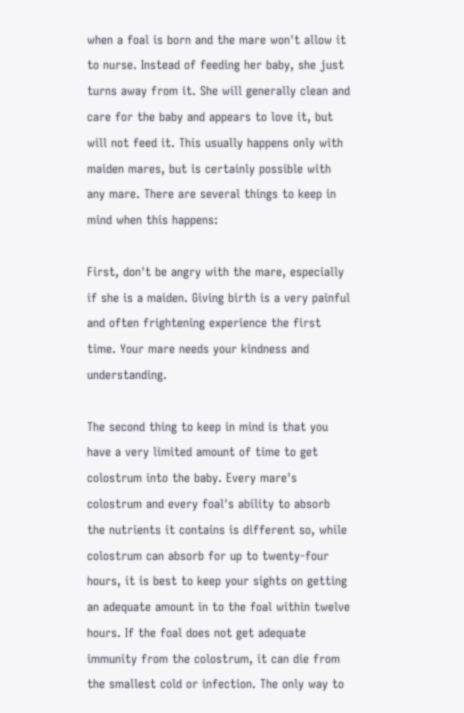when a foal is born and the mare won't allow it to nurse. Instead of feeding her baby, she just turns away from it. She will generally clean and care for the baby and appears to love it, but will not feed it. This usually happens only with maiden mares, but is certainly possible with any mare. There are several things to keep in mind when this happens:

First, don't be angry with the mare, especially if she is a maiden. Giving birth is a very painful and often frightening experience the first time. Your mare needs your kindness and understanding.

The second thing to keep in mind is that you have a very limited amount of time to get colostrum into the baby. Every mare's colostrum and every foal's ability to absorb the nutrients it contains is different so, while colostrum can absorb for up to twenty-four hours, it is best to keep your sights on getting an adequate amount in to the foal within twelve hours. If the foal does not get adequate immunity from the colostrum, it can die from the smallest cold or infection. The only way to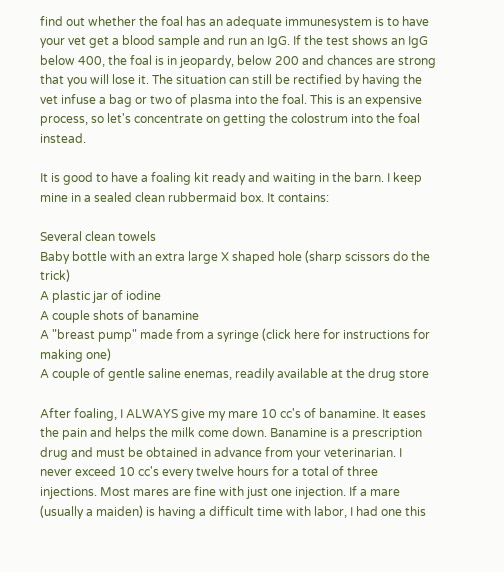find out whether the foal has an adequate immunesystem is to have your vet get a blood sample and run an IgG. If the test shows an IgG below 400, the foal is in jeopardy, below 200 and chances are strong that you will lose it. The situation can still be rectified by having the vet infuse a bag or two of plasma into the foal. This is an expensive process, so let's concentrate on getting the colostrum into the foal instead.

It is good to have a foaling kit ready and waiting in the barn. I keep mine in a sealed clean rubbermaid box. It contains:

Several clean towels
Baby bottle with an extra large X shaped hole (sharp scissors do the trick)
A plastic jar of iodine
A couple shots of banamine
A "breast pump" made from a syringe (click here for instructions for making one)
A couple of gentle saline enemas, readily available at the drug store

After foaling, I ALWAYS give my mare 10 cc's of banamine. It eases the pain and helps the milk come down. Banamine is a prescription drug and must be obtained in advance from your veterinarian. I never exceed 10 cc's every twelve hours for a total of three injections. Most mares are fine with just one injection. If a mare (usually a maiden) is having a difficult time with labor, I had one this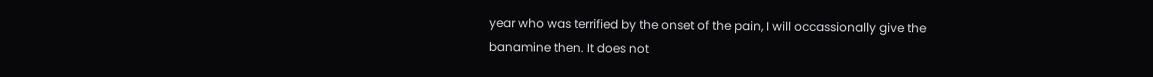year who was terrified by the onset of the pain, I will occassionally give the banamine then. It does not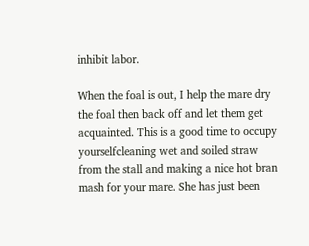inhibit labor.

When the foal is out, I help the mare dry the foal then back off and let them get acquainted. This is a good time to occupy yourselfcleaning wet and soiled straw from the stall and making a nice hot bran mash for your mare. She has just been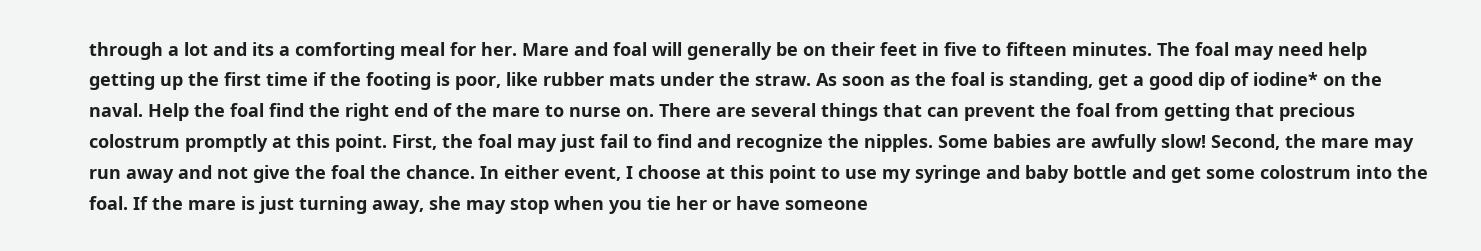through a lot and its a comforting meal for her. Mare and foal will generally be on their feet in five to fifteen minutes. The foal may need help getting up the first time if the footing is poor, like rubber mats under the straw. As soon as the foal is standing, get a good dip of iodine* on the naval. Help the foal find the right end of the mare to nurse on. There are several things that can prevent the foal from getting that precious colostrum promptly at this point. First, the foal may just fail to find and recognize the nipples. Some babies are awfully slow! Second, the mare may run away and not give the foal the chance. In either event, I choose at this point to use my syringe and baby bottle and get some colostrum into the foal. If the mare is just turning away, she may stop when you tie her or have someone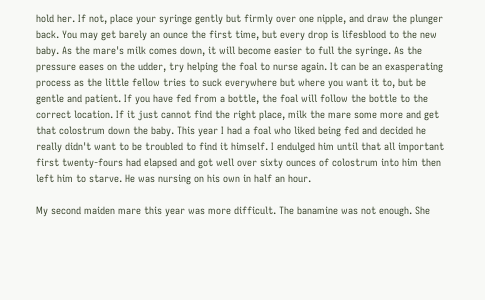hold her. If not, place your syringe gently but firmly over one nipple, and draw the plunger back. You may get barely an ounce the first time, but every drop is lifesblood to the new baby. As the mare's milk comes down, it will become easier to full the syringe. As the pressure eases on the udder, try helping the foal to nurse again. It can be an exasperating process as the little fellow tries to suck everywhere but where you want it to, but be gentle and patient. If you have fed from a bottle, the foal will follow the bottle to the correct location. If it just cannot find the right place, milk the mare some more and get that colostrum down the baby. This year I had a foal who liked being fed and decided he really didn't want to be troubled to find it himself. I endulged him until that all important first twenty-fours had elapsed and got well over sixty ounces of colostrum into him then left him to starve. He was nursing on his own in half an hour.

My second maiden mare this year was more difficult. The banamine was not enough. She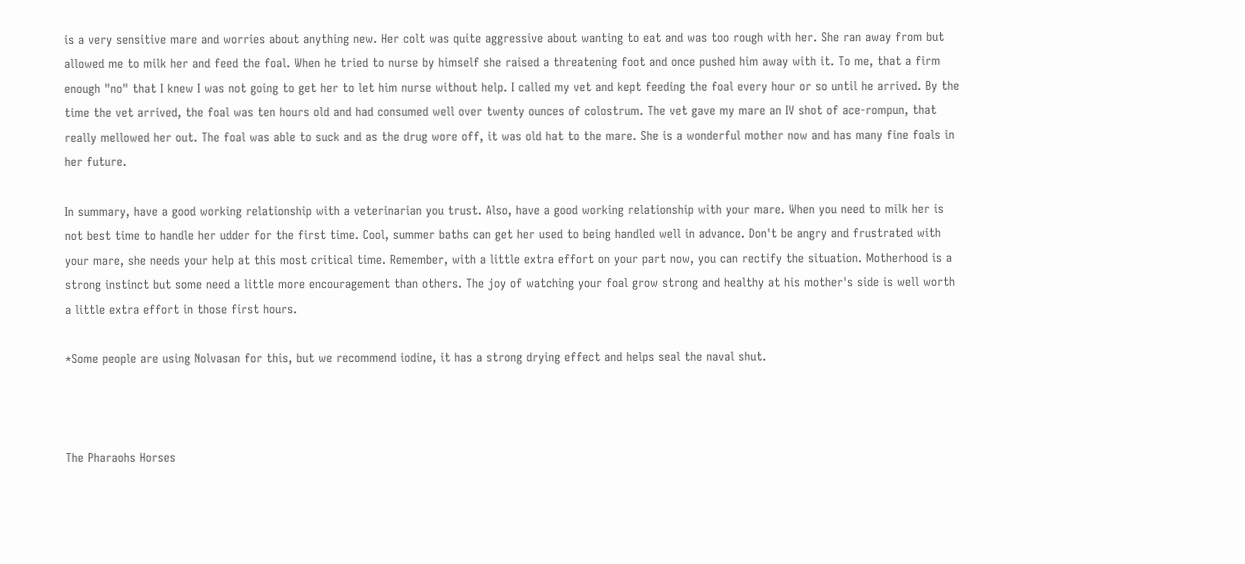is a very sensitive mare and worries about anything new. Her colt was quite aggressive about wanting to eat and was too rough with her. She ran away from but allowed me to milk her and feed the foal. When he tried to nurse by himself she raised a threatening foot and once pushed him away with it. To me, that a firm enough "no" that I knew I was not going to get her to let him nurse without help. I called my vet and kept feeding the foal every hour or so until he arrived. By the time the vet arrived, the foal was ten hours old and had consumed well over twenty ounces of colostrum. The vet gave my mare an IV shot of ace-rompun, that really mellowed her out. The foal was able to suck and as the drug wore off, it was old hat to the mare. She is a wonderful mother now and has many fine foals in her future.

In summary, have a good working relationship with a veterinarian you trust. Also, have a good working relationship with your mare. When you need to milk her is not best time to handle her udder for the first time. Cool, summer baths can get her used to being handled well in advance. Don't be angry and frustrated with your mare, she needs your help at this most critical time. Remember, with a little extra effort on your part now, you can rectify the situation. Motherhood is a strong instinct but some need a little more encouragement than others. The joy of watching your foal grow strong and healthy at his mother's side is well worth a little extra effort in those first hours.

*Some people are using Nolvasan for this, but we recommend iodine, it has a strong drying effect and helps seal the naval shut.



The Pharaohs Horses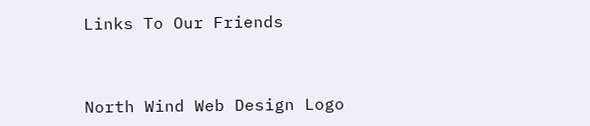Links To Our Friends



North Wind Web Design Logo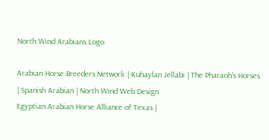North Wind Arabians Logo

Arabian Horse Breeders Network | Kuhaylan Jellabi | The Pharaoh's Horses | Spanish Arabian | North Wind Web Design
Egyptian Arabian Horse Alliance of Texas |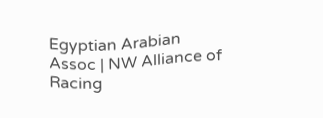Egyptian Arabian Assoc | NW Alliance of Racing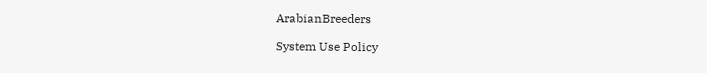ArabianBreeders

System Use Policy